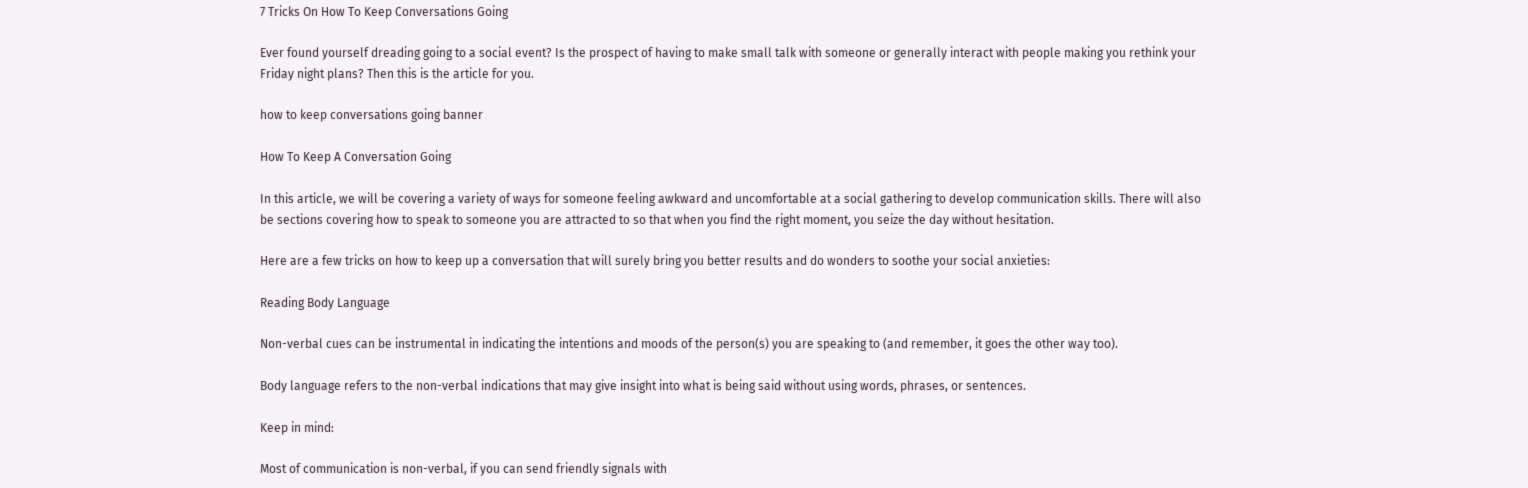7 Tricks On How To Keep Conversations Going

Ever found yourself dreading going to a social event? Is the prospect of having to make small talk with someone or generally interact with people making you rethink your Friday night plans? Then this is the article for you.

how to keep conversations going banner

How To Keep A Conversation Going

In this article, we will be covering a variety of ways for someone feeling awkward and uncomfortable at a social gathering to develop communication skills. There will also be sections covering how to speak to someone you are attracted to so that when you find the right moment, you seize the day without hesitation.

Here are a few tricks on how to keep up a conversation that will surely bring you better results and do wonders to soothe your social anxieties:

Reading Body Language

Non-verbal cues can be instrumental in indicating the intentions and moods of the person(s) you are speaking to (and remember, it goes the other way too).

Body language refers to the non-verbal indications that may give insight into what is being said without using words, phrases, or sentences.

Keep in mind:

Most of communication is non-verbal, if you can send friendly signals with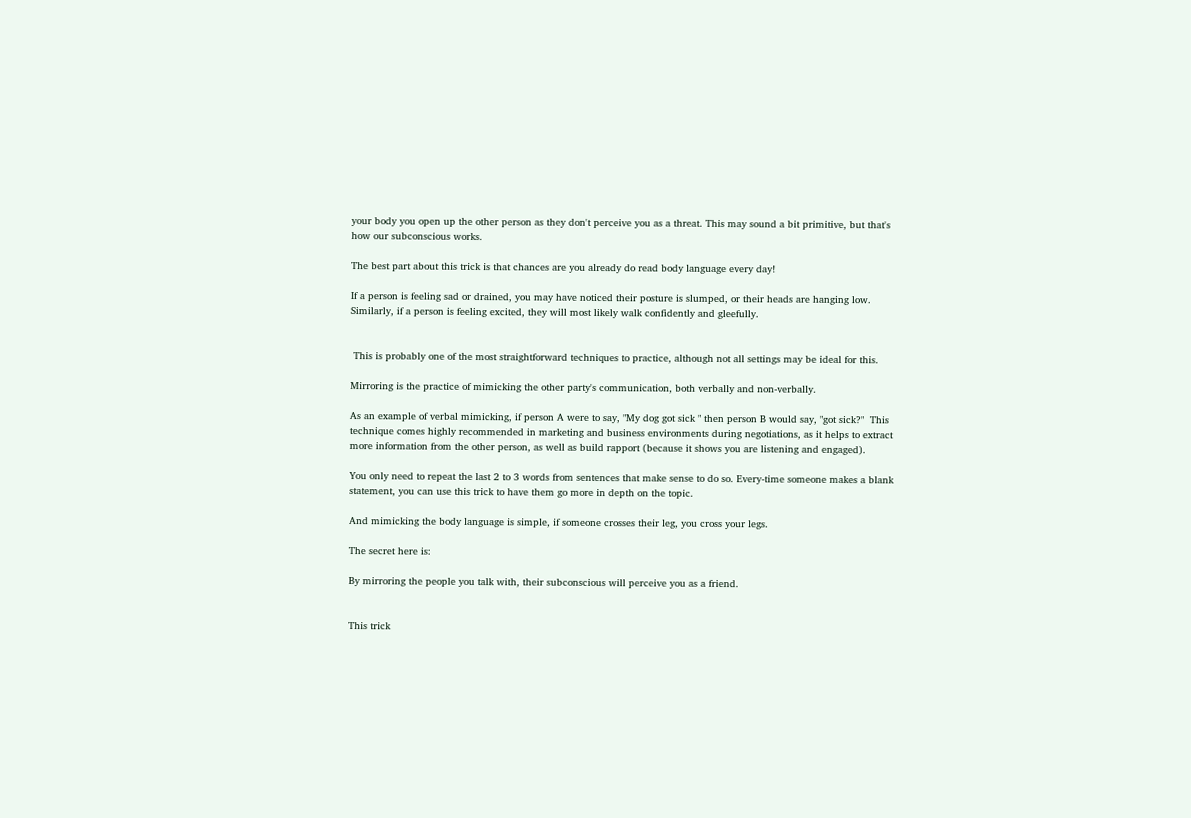your body you open up the other person as they don't perceive you as a threat. This may sound a bit primitive, but that's how our subconscious works.

The best part about this trick is that chances are you already do read body language every day!

If a person is feeling sad or drained, you may have noticed their posture is slumped, or their heads are hanging low. Similarly, if a person is feeling excited, they will most likely walk confidently and gleefully.


 This is probably one of the most straightforward techniques to practice, although not all settings may be ideal for this.

Mirroring is the practice of mimicking the other party's communication, both verbally and non-verbally.

As an example of verbal mimicking, if person A were to say, "My dog got sick " then person B would say, "got sick?"  This technique comes highly recommended in marketing and business environments during negotiations, as it helps to extract more information from the other person, as well as build rapport (because it shows you are listening and engaged).

You only need to repeat the last 2 to 3 words from sentences that make sense to do so. Every-time someone makes a blank statement, you can use this trick to have them go more in depth on the topic.

And mimicking the body language is simple, if someone crosses their leg, you cross your legs.

The secret here is:

By mirroring the people you talk with, their subconscious will perceive you as a friend.


This trick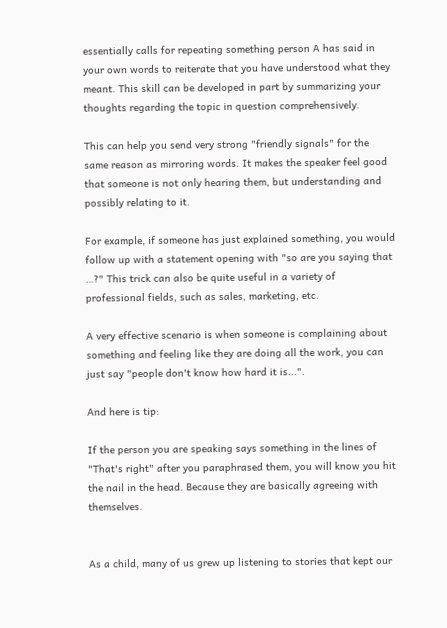essentially calls for repeating something person A has said in your own words to reiterate that you have understood what they meant. This skill can be developed in part by summarizing your thoughts regarding the topic in question comprehensively.

This can help you send very strong "friendly signals" for the same reason as mirroring words. It makes the speaker feel good that someone is not only hearing them, but understanding and possibly relating to it.

For example, if someone has just explained something, you would follow up with a statement opening with "so are you saying that …?" This trick can also be quite useful in a variety of professional fields, such as sales, marketing, etc.

A very effective scenario is when someone is complaining about something and feeling like they are doing all the work, you can just say "people don't know how hard it is...".

And here is tip:

If the person you are speaking says something in the lines of "That's right" after you paraphrased them, you will know you hit the nail in the head. Because they are basically agreeing with themselves.


As a child, many of us grew up listening to stories that kept our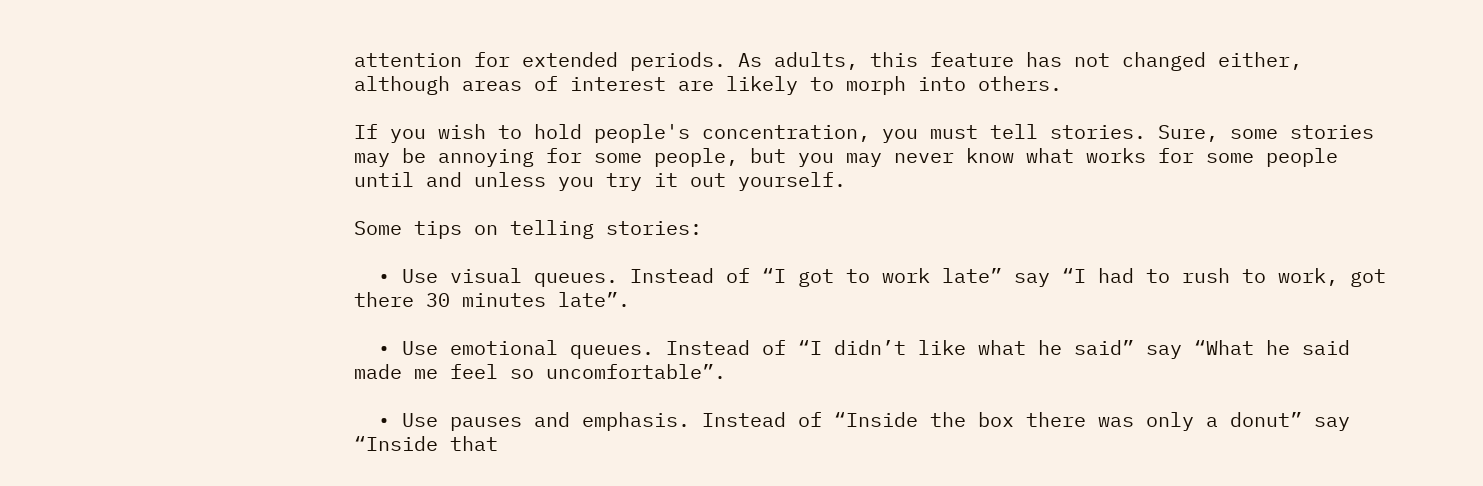attention for extended periods. As adults, this feature has not changed either, although areas of interest are likely to morph into others.

If you wish to hold people's concentration, you must tell stories. Sure, some stories may be annoying for some people, but you may never know what works for some people until and unless you try it out yourself.

Some tips on telling stories:

  • Use visual queues. Instead of “I got to work late” say “I had to rush to work, got there 30 minutes late”.

  • Use emotional queues. Instead of “I didn’t like what he said” say “What he said made me feel so uncomfortable”.

  • Use pauses and emphasis. Instead of “Inside the box there was only a donut” say “Inside that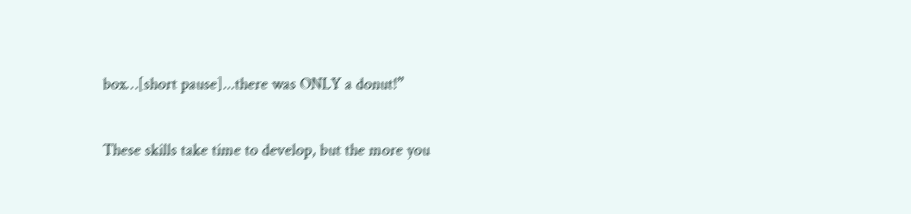box…[short pause]...there was ONLY a donut!”

These skills take time to develop, but the more you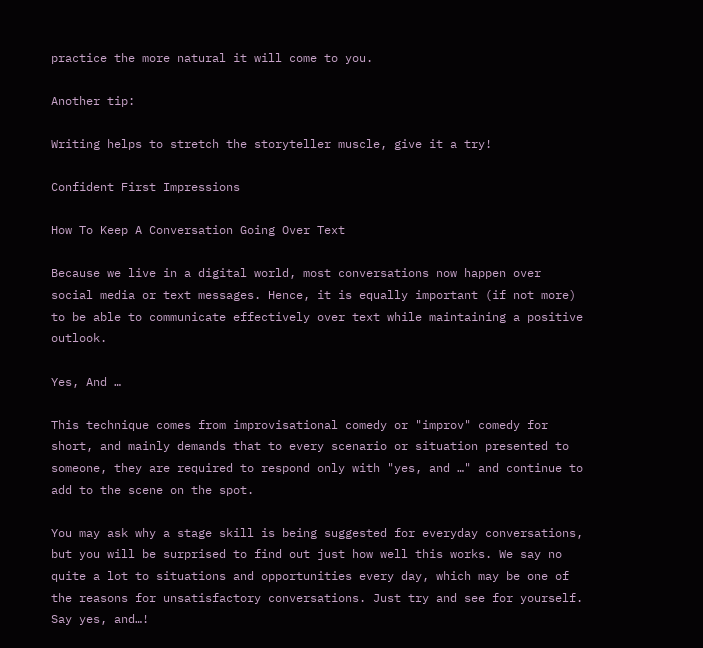practice the more natural it will come to you.

Another tip:

Writing helps to stretch the storyteller muscle, give it a try!

Confident First Impressions

How To Keep A Conversation Going Over Text

Because we live in a digital world, most conversations now happen over social media or text messages. Hence, it is equally important (if not more) to be able to communicate effectively over text while maintaining a positive outlook.

Yes, And …

This technique comes from improvisational comedy or "improv" comedy for short, and mainly demands that to every scenario or situation presented to someone, they are required to respond only with "yes, and …" and continue to add to the scene on the spot.

You may ask why a stage skill is being suggested for everyday conversations, but you will be surprised to find out just how well this works. We say no quite a lot to situations and opportunities every day, which may be one of the reasons for unsatisfactory conversations. Just try and see for yourself. Say yes, and…!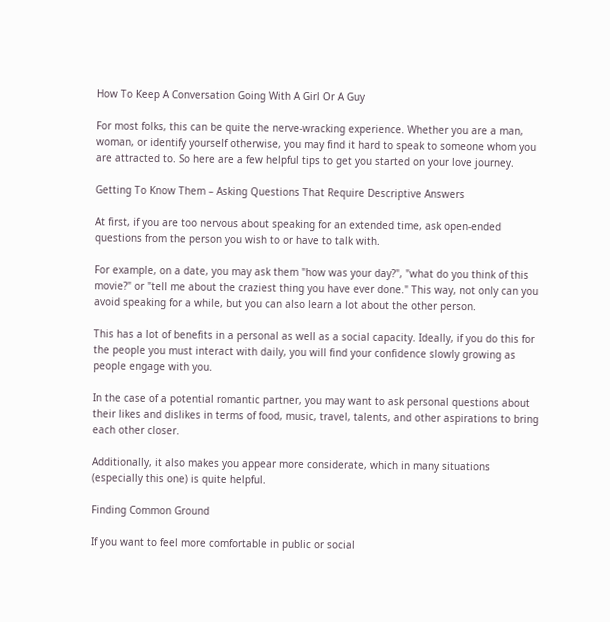How To Keep A Conversation Going With A Girl Or A Guy

For most folks, this can be quite the nerve-wracking experience. Whether you are a man, woman, or identify yourself otherwise, you may find it hard to speak to someone whom you are attracted to. So here are a few helpful tips to get you started on your love journey.

Getting To Know Them – Asking Questions That Require Descriptive Answers

At first, if you are too nervous about speaking for an extended time, ask open-ended questions from the person you wish to or have to talk with.

For example, on a date, you may ask them "how was your day?", "what do you think of this movie?" or "tell me about the craziest thing you have ever done." This way, not only can you avoid speaking for a while, but you can also learn a lot about the other person.

This has a lot of benefits in a personal as well as a social capacity. Ideally, if you do this for the people you must interact with daily, you will find your confidence slowly growing as people engage with you.

In the case of a potential romantic partner, you may want to ask personal questions about their likes and dislikes in terms of food, music, travel, talents, and other aspirations to bring each other closer.

Additionally, it also makes you appear more considerate, which in many situations (especially this one) is quite helpful.

Finding Common Ground

If you want to feel more comfortable in public or social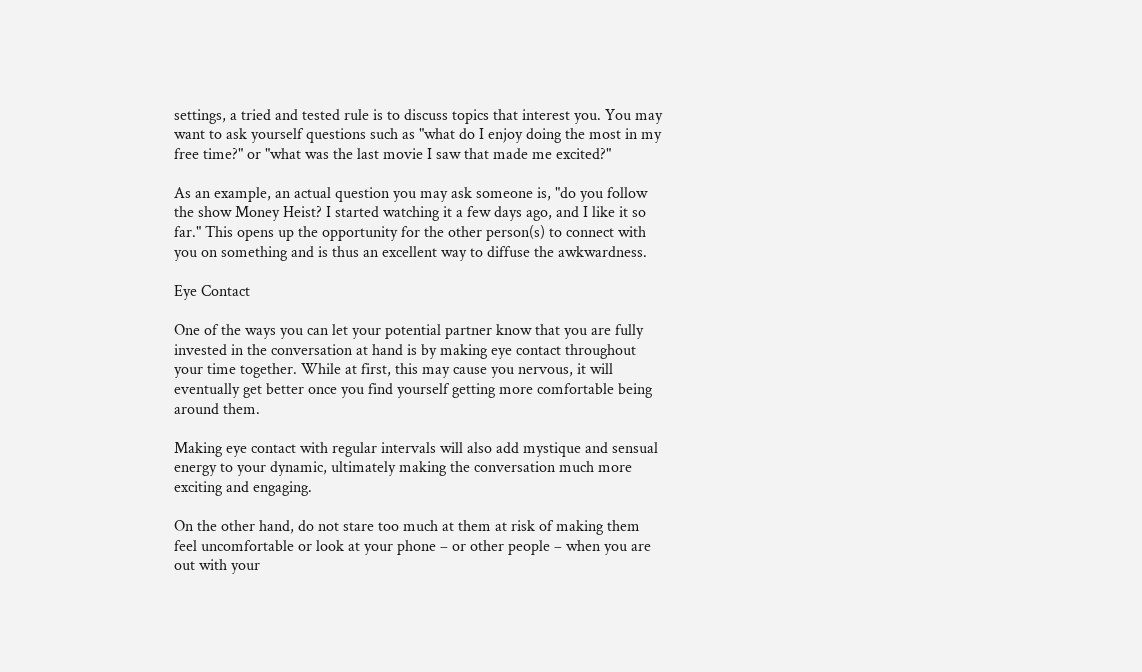settings, a tried and tested rule is to discuss topics that interest you. You may want to ask yourself questions such as "what do I enjoy doing the most in my free time?" or "what was the last movie I saw that made me excited?"

As an example, an actual question you may ask someone is, "do you follow the show Money Heist? I started watching it a few days ago, and I like it so far." This opens up the opportunity for the other person(s) to connect with you on something and is thus an excellent way to diffuse the awkwardness.

Eye Contact

One of the ways you can let your potential partner know that you are fully invested in the conversation at hand is by making eye contact throughout your time together. While at first, this may cause you nervous, it will eventually get better once you find yourself getting more comfortable being around them.

Making eye contact with regular intervals will also add mystique and sensual energy to your dynamic, ultimately making the conversation much more exciting and engaging.

On the other hand, do not stare too much at them at risk of making them feel uncomfortable or look at your phone – or other people – when you are out with your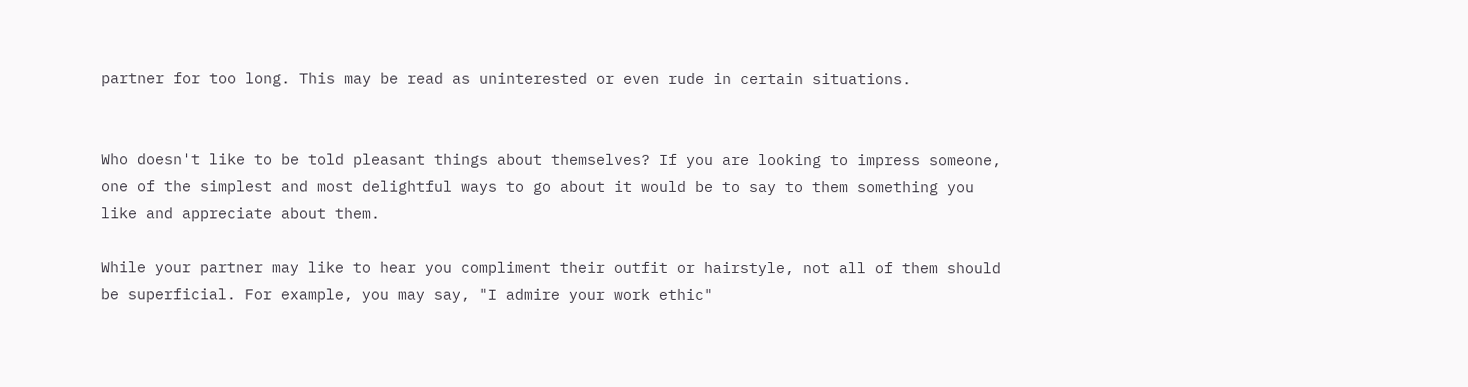partner for too long. This may be read as uninterested or even rude in certain situations.


Who doesn't like to be told pleasant things about themselves? If you are looking to impress someone, one of the simplest and most delightful ways to go about it would be to say to them something you like and appreciate about them.

While your partner may like to hear you compliment their outfit or hairstyle, not all of them should be superficial. For example, you may say, "I admire your work ethic"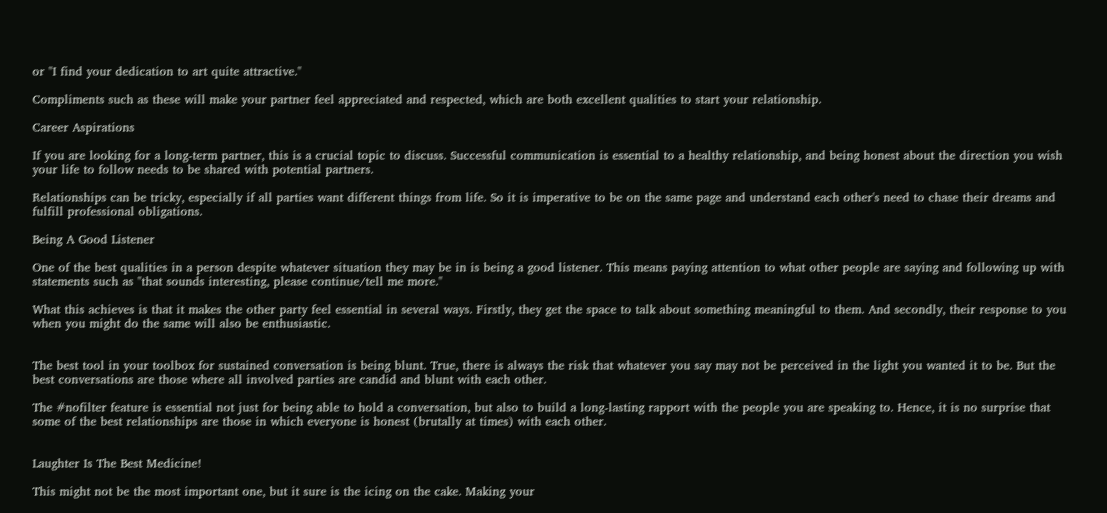or "I find your dedication to art quite attractive."

Compliments such as these will make your partner feel appreciated and respected, which are both excellent qualities to start your relationship.

Career Aspirations

If you are looking for a long-term partner, this is a crucial topic to discuss. Successful communication is essential to a healthy relationship, and being honest about the direction you wish your life to follow needs to be shared with potential partners.

Relationships can be tricky, especially if all parties want different things from life. So it is imperative to be on the same page and understand each other's need to chase their dreams and fulfill professional obligations.

Being A Good Listener

One of the best qualities in a person despite whatever situation they may be in is being a good listener. This means paying attention to what other people are saying and following up with statements such as "that sounds interesting, please continue/tell me more."

What this achieves is that it makes the other party feel essential in several ways. Firstly, they get the space to talk about something meaningful to them. And secondly, their response to you when you might do the same will also be enthusiastic.


The best tool in your toolbox for sustained conversation is being blunt. True, there is always the risk that whatever you say may not be perceived in the light you wanted it to be. But the best conversations are those where all involved parties are candid and blunt with each other.

The #nofilter feature is essential not just for being able to hold a conversation, but also to build a long-lasting rapport with the people you are speaking to. Hence, it is no surprise that some of the best relationships are those in which everyone is honest (brutally at times) with each other.


Laughter Is The Best Medicine!

This might not be the most important one, but it sure is the icing on the cake. Making your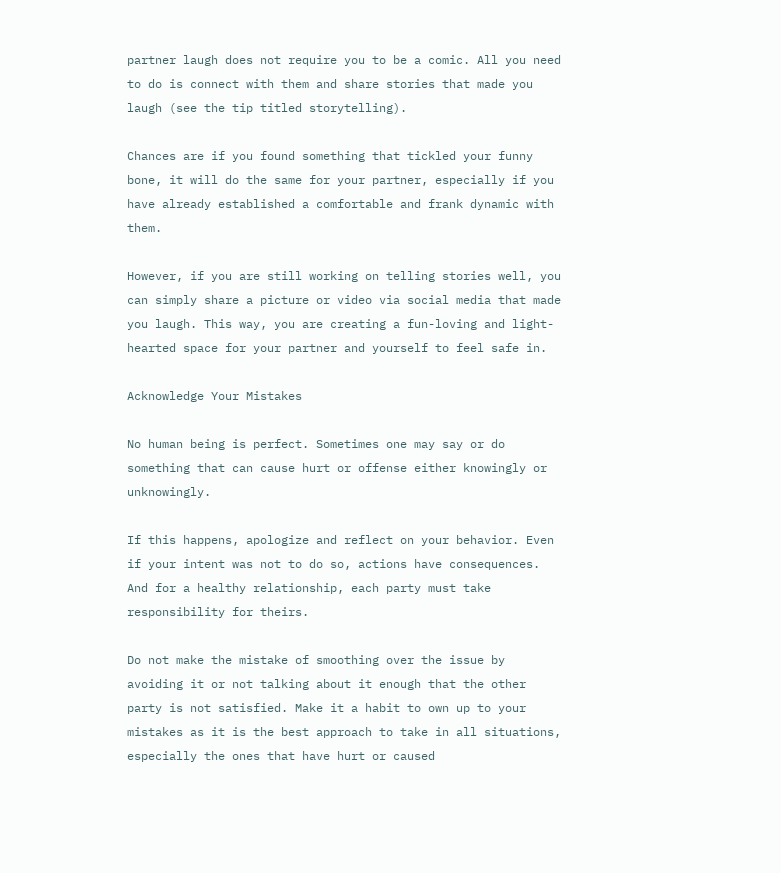partner laugh does not require you to be a comic. All you need to do is connect with them and share stories that made you laugh (see the tip titled storytelling).

Chances are if you found something that tickled your funny bone, it will do the same for your partner, especially if you have already established a comfortable and frank dynamic with them.

However, if you are still working on telling stories well, you can simply share a picture or video via social media that made you laugh. This way, you are creating a fun-loving and light-hearted space for your partner and yourself to feel safe in.

Acknowledge Your Mistakes

No human being is perfect. Sometimes one may say or do something that can cause hurt or offense either knowingly or unknowingly.

If this happens, apologize and reflect on your behavior. Even if your intent was not to do so, actions have consequences. And for a healthy relationship, each party must take responsibility for theirs.

Do not make the mistake of smoothing over the issue by avoiding it or not talking about it enough that the other party is not satisfied. Make it a habit to own up to your mistakes as it is the best approach to take in all situations, especially the ones that have hurt or caused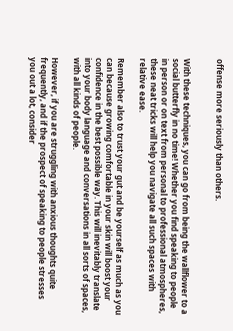offense more seriously than others.


With these techniques, you can go from being the wallflower to a social butterfly in no time! Whether you find speaking to people in person or on text from personal to professional atmospheres, these neat tricks will help you navigate all such spaces with relative ease.

Remember also to trust your gut and be yourself as much as you can because growing comfortable in your skin will boost your confidence in the best possible way. This will inevitably translate into your body language and conversations in all sorts of spaces, with all kinds of people.

However, if you are struggling with anxious thoughts quite frequently, and if the prospect of speaking to people stresses you out a lot, consider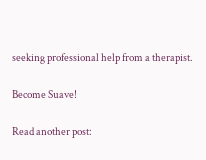seeking professional help from a therapist.

Become Suave!

Read another post: